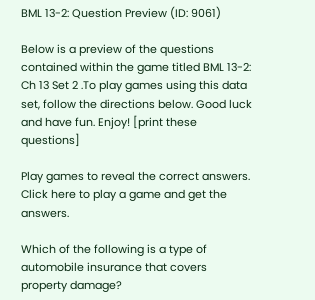BML 13-2: Question Preview (ID: 9061)

Below is a preview of the questions contained within the game titled BML 13-2: Ch 13 Set 2 .To play games using this data set, follow the directions below. Good luck and have fun. Enjoy! [print these questions]

Play games to reveal the correct answers. Click here to play a game and get the answers.

Which of the following is a type of automobile insurance that covers property damage?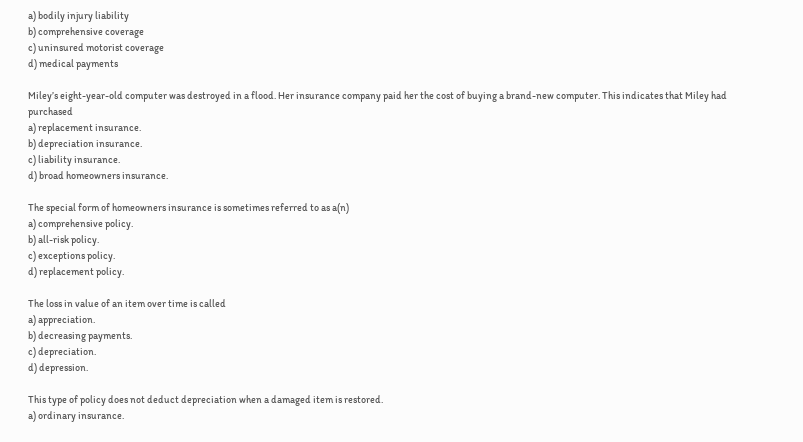a) bodily injury liability
b) comprehensive coverage
c) uninsured motorist coverage
d) medical payments

Miley’s eight-year-old computer was destroyed in a flood. Her insurance company paid her the cost of buying a brand-new computer. This indicates that Miley had purchased
a) replacement insurance.
b) depreciation insurance.
c) liability insurance.
d) broad homeowners insurance.

The special form of homeowners insurance is sometimes referred to as a(n)
a) comprehensive policy.
b) all-risk policy.
c) exceptions policy.
d) replacement policy.

The loss in value of an item over time is called
a) appreciation.
b) decreasing payments.
c) depreciation.
d) depression.

This type of policy does not deduct depreciation when a damaged item is restored.
a) ordinary insurance.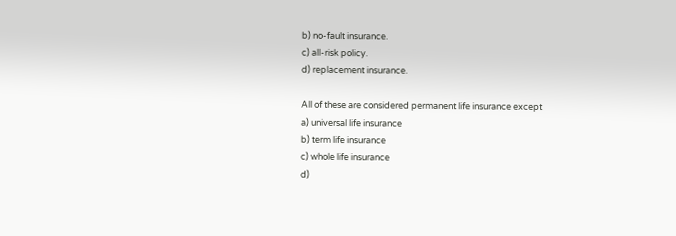b) no-fault insurance.
c) all-risk policy.
d) replacement insurance.

All of these are considered permanent life insurance except
a) universal life insurance
b) term life insurance
c) whole life insurance
d)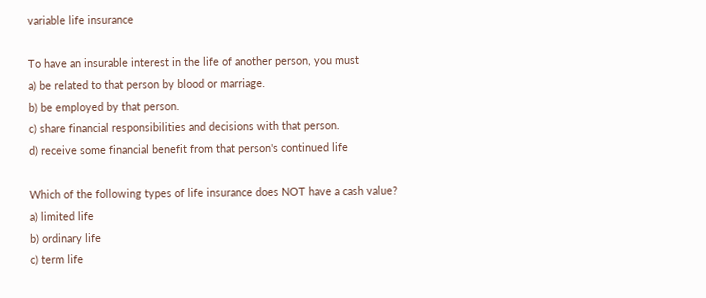variable life insurance

To have an insurable interest in the life of another person, you must
a) be related to that person by blood or marriage.
b) be employed by that person.
c) share financial responsibilities and decisions with that person.
d) receive some financial benefit from that person's continued life

Which of the following types of life insurance does NOT have a cash value?
a) limited life
b) ordinary life
c) term life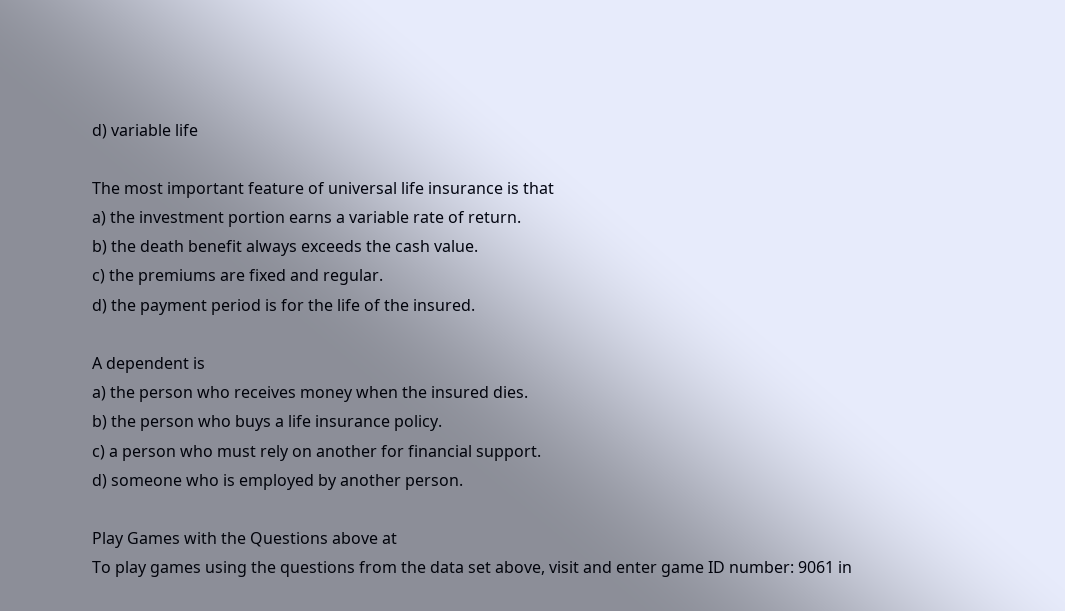d) variable life

The most important feature of universal life insurance is that
a) the investment portion earns a variable rate of return.
b) the death benefit always exceeds the cash value.
c) the premiums are fixed and regular.
d) the payment period is for the life of the insured.

A dependent is
a) the person who receives money when the insured dies.
b) the person who buys a life insurance policy.
c) a person who must rely on another for financial support.
d) someone who is employed by another person.

Play Games with the Questions above at
To play games using the questions from the data set above, visit and enter game ID number: 9061 in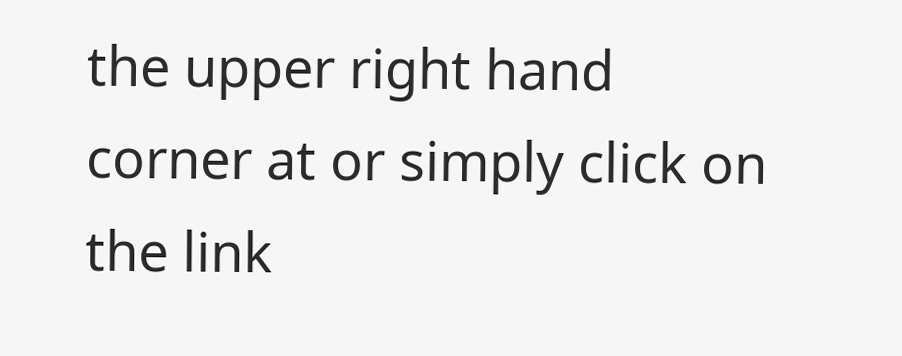the upper right hand corner at or simply click on the link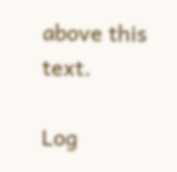above this text.

Log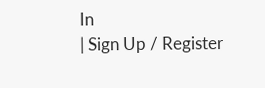In
| Sign Up / Register